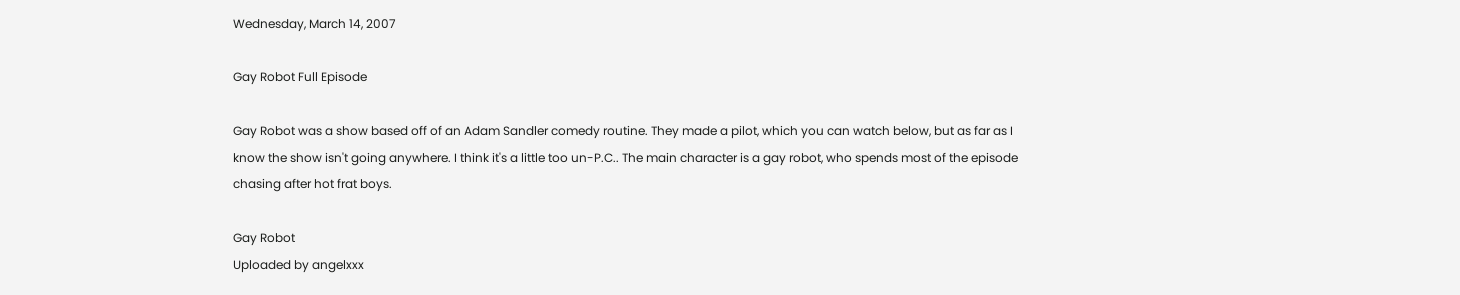Wednesday, March 14, 2007

Gay Robot Full Episode

Gay Robot was a show based off of an Adam Sandler comedy routine. They made a pilot, which you can watch below, but as far as I know the show isn't going anywhere. I think it's a little too un-P.C.. The main character is a gay robot, who spends most of the episode chasing after hot frat boys.

Gay Robot
Uploaded by angelxxx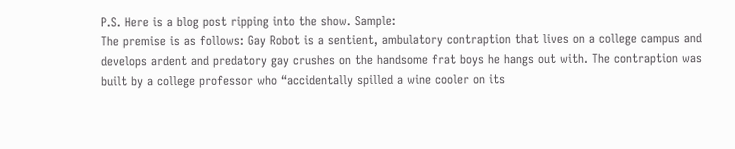P.S. Here is a blog post ripping into the show. Sample:
The premise is as follows: Gay Robot is a sentient, ambulatory contraption that lives on a college campus and develops ardent and predatory gay crushes on the handsome frat boys he hangs out with. The contraption was built by a college professor who “accidentally spilled a wine cooler on its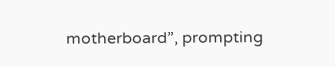motherboard”, prompting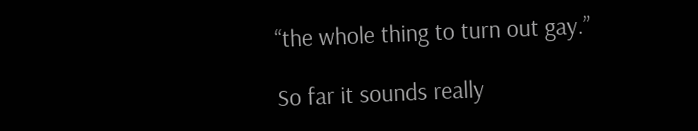“the whole thing to turn out gay.”

So far it sounds really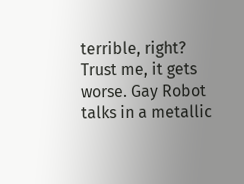terrible, right? Trust me, it gets worse. Gay Robot talks in a metallic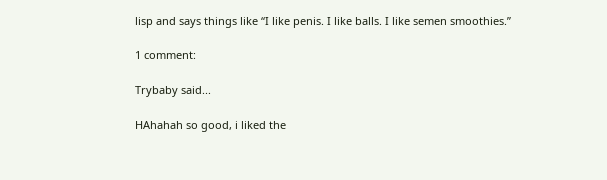lisp and says things like “I like penis. I like balls. I like semen smoothies.”

1 comment:

Trybaby said...

HAhahah so good, i liked the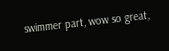swimmer part, wow so great,